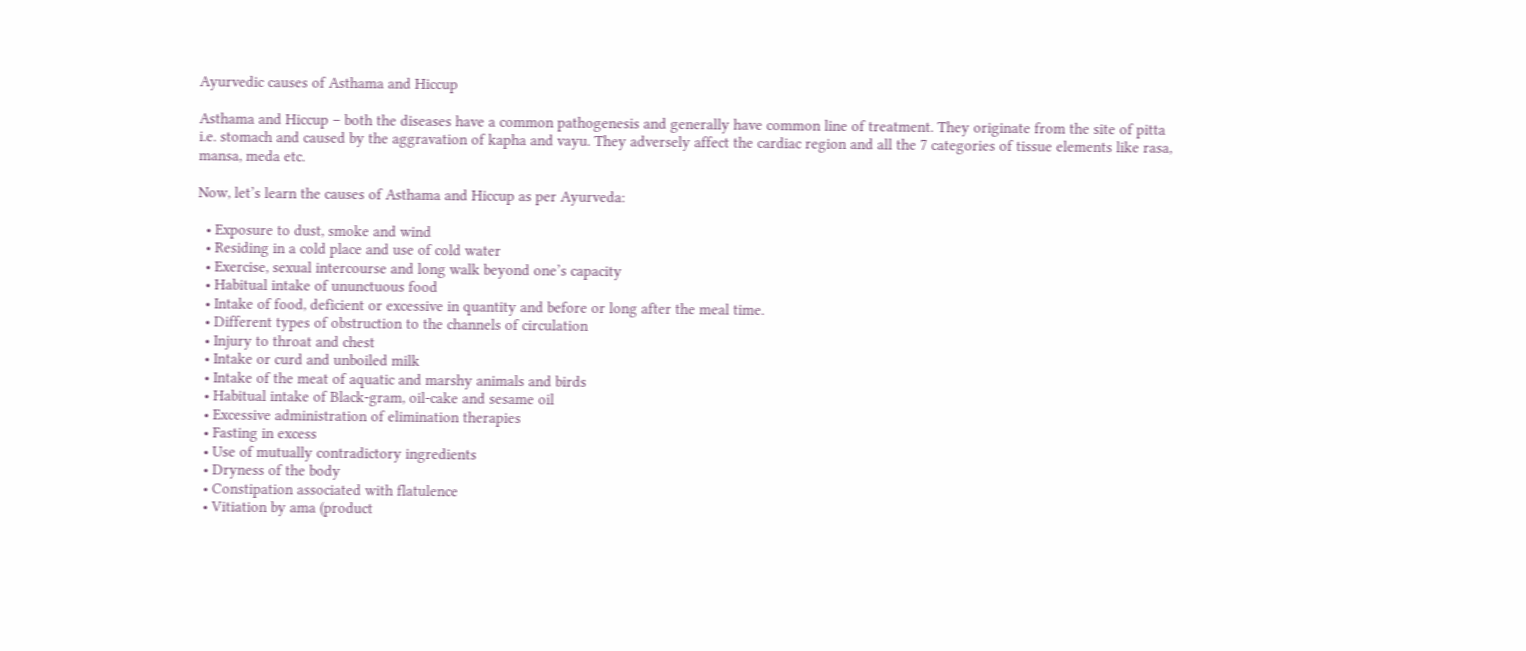Ayurvedic causes of Asthama and Hiccup

Asthama and Hiccup – both the diseases have a common pathogenesis and generally have common line of treatment. They originate from the site of pitta i.e. stomach and caused by the aggravation of kapha and vayu. They adversely affect the cardiac region and all the 7 categories of tissue elements like rasa, mansa, meda etc.

Now, let’s learn the causes of Asthama and Hiccup as per Ayurveda:

  • Exposure to dust, smoke and wind
  • Residing in a cold place and use of cold water
  • Exercise, sexual intercourse and long walk beyond one’s capacity
  • Habitual intake of ununctuous food
  • Intake of food, deficient or excessive in quantity and before or long after the meal time.
  • Different types of obstruction to the channels of circulation
  • Injury to throat and chest
  • Intake or curd and unboiled milk
  • Intake of the meat of aquatic and marshy animals and birds
  • Habitual intake of Black-gram, oil-cake and sesame oil
  • Excessive administration of elimination therapies
  • Fasting in excess
  • Use of mutually contradictory ingredients
  • Dryness of the body
  • Constipation associated with flatulence
  • Vitiation by ama (product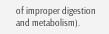of improper digestion and metabolism).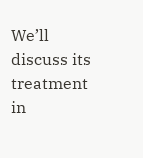We’ll discuss its treatment in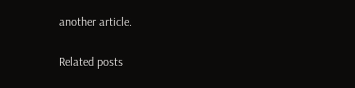another article.

Related posts